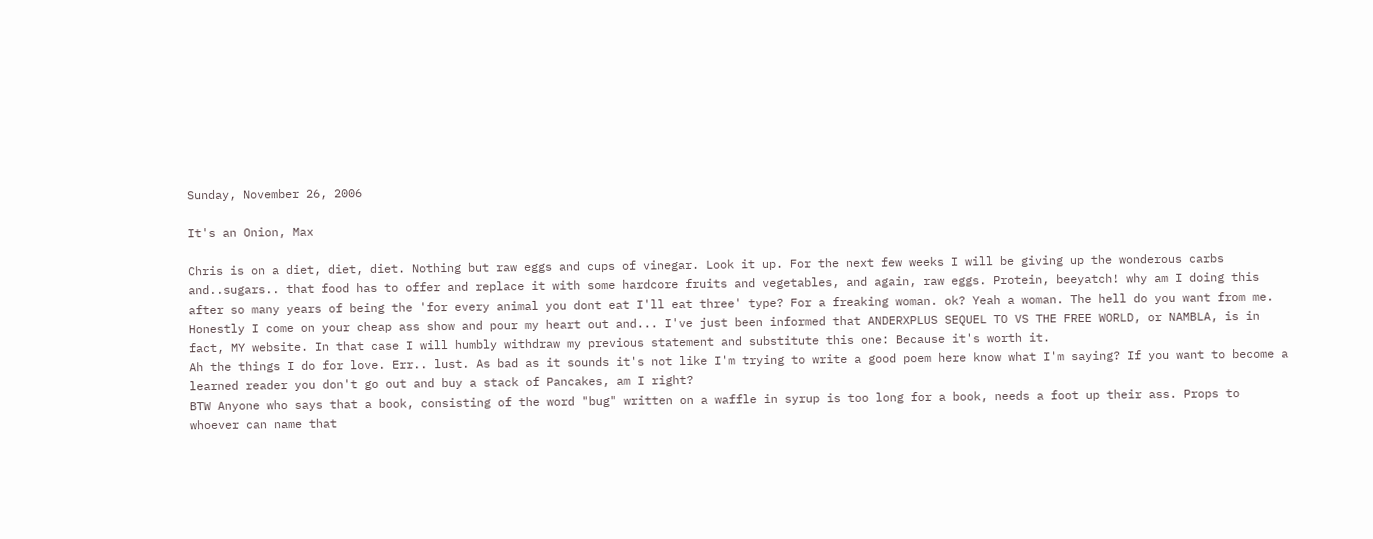Sunday, November 26, 2006

It's an Onion, Max

Chris is on a diet, diet, diet. Nothing but raw eggs and cups of vinegar. Look it up. For the next few weeks I will be giving up the wonderous carbs and..sugars.. that food has to offer and replace it with some hardcore fruits and vegetables, and again, raw eggs. Protein, beeyatch! why am I doing this after so many years of being the 'for every animal you dont eat I'll eat three' type? For a freaking woman. ok? Yeah a woman. The hell do you want from me. Honestly I come on your cheap ass show and pour my heart out and... I've just been informed that ANDERXPLUS SEQUEL TO VS THE FREE WORLD, or NAMBLA, is in fact, MY website. In that case I will humbly withdraw my previous statement and substitute this one: Because it's worth it.
Ah the things I do for love. Err.. lust. As bad as it sounds it's not like I'm trying to write a good poem here know what I'm saying? If you want to become a learned reader you don't go out and buy a stack of Pancakes, am I right?
BTW Anyone who says that a book, consisting of the word "bug" written on a waffle in syrup is too long for a book, needs a foot up their ass. Props to whoever can name that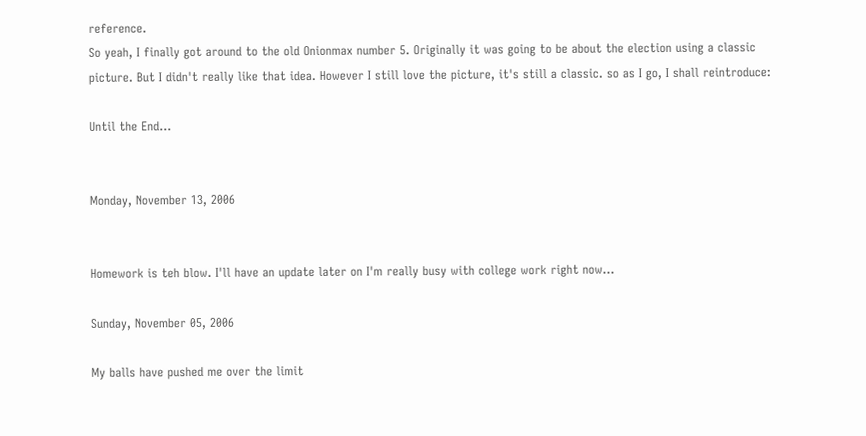reference.
So yeah, I finally got around to the old Onionmax number 5. Originally it was going to be about the election using a classic picture. But I didn't really like that idea. However I still love the picture, it's still a classic. so as I go, I shall reintroduce:

Until the End...


Monday, November 13, 2006


Homework is teh blow. I'll have an update later on I'm really busy with college work right now...

Sunday, November 05, 2006

My balls have pushed me over the limit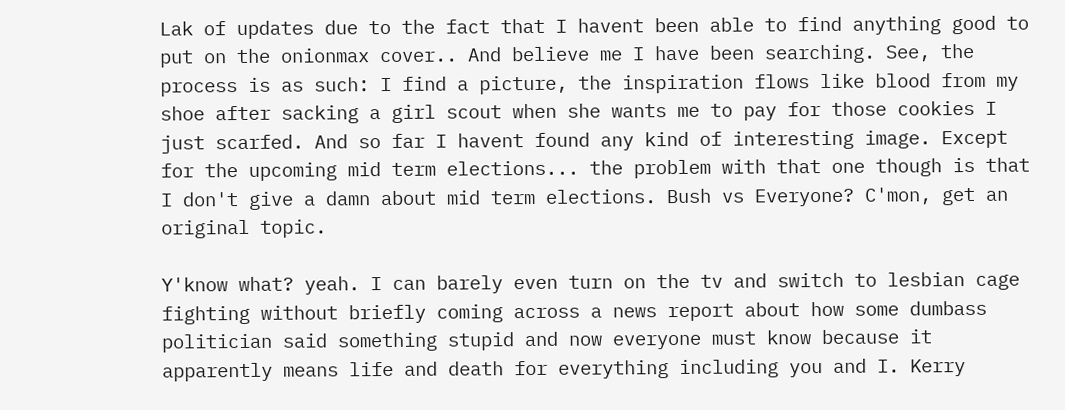Lak of updates due to the fact that I havent been able to find anything good to put on the onionmax cover.. And believe me I have been searching. See, the process is as such: I find a picture, the inspiration flows like blood from my shoe after sacking a girl scout when she wants me to pay for those cookies I just scarfed. And so far I havent found any kind of interesting image. Except for the upcoming mid term elections... the problem with that one though is that I don't give a damn about mid term elections. Bush vs Everyone? C'mon, get an original topic.

Y'know what? yeah. I can barely even turn on the tv and switch to lesbian cage fighting without briefly coming across a news report about how some dumbass politician said something stupid and now everyone must know because it apparently means life and death for everything including you and I. Kerry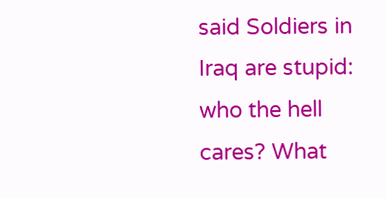said Soldiers in Iraq are stupid: who the hell cares? What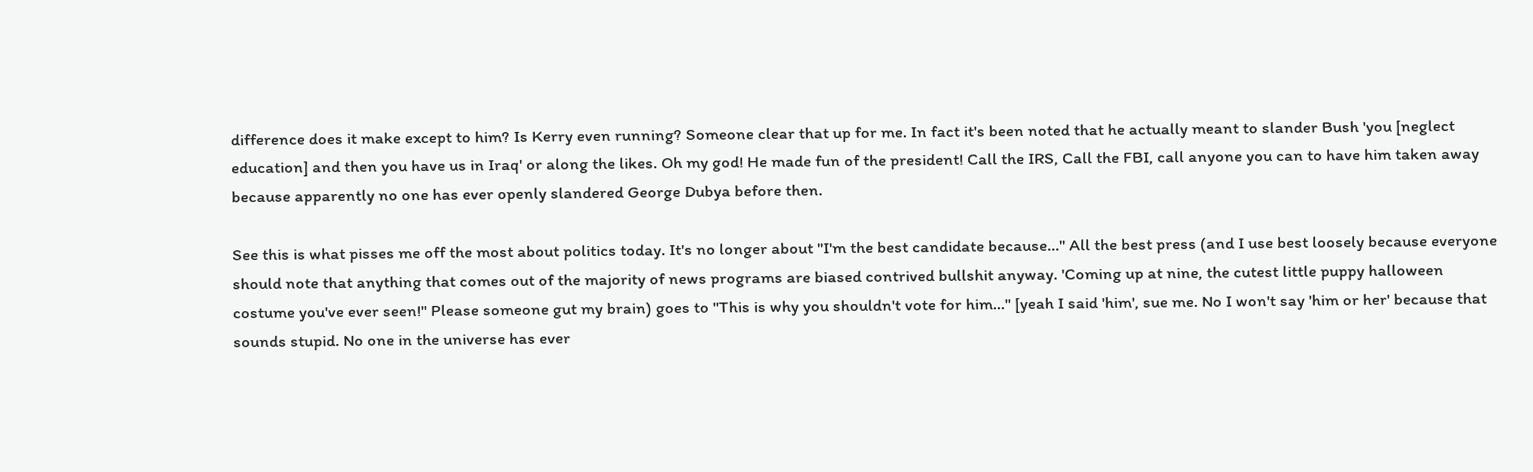difference does it make except to him? Is Kerry even running? Someone clear that up for me. In fact it's been noted that he actually meant to slander Bush 'you [neglect education] and then you have us in Iraq' or along the likes. Oh my god! He made fun of the president! Call the IRS, Call the FBI, call anyone you can to have him taken away because apparently no one has ever openly slandered George Dubya before then.

See this is what pisses me off the most about politics today. It's no longer about "I'm the best candidate because..." All the best press (and I use best loosely because everyone should note that anything that comes out of the majority of news programs are biased contrived bullshit anyway. 'Coming up at nine, the cutest little puppy halloween costume you've ever seen!" Please someone gut my brain) goes to "This is why you shouldn't vote for him..." [yeah I said 'him', sue me. No I won't say 'him or her' because that sounds stupid. No one in the universe has ever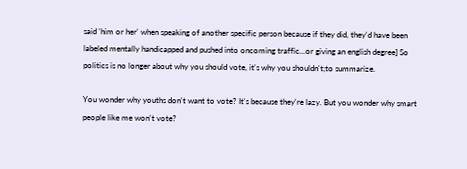said 'him or her' when speaking of another specific person because if they did, they'd have been labeled mentally handicapped and pushed into oncoming traffic...or giving an english degree] So politics is no longer about why you should vote, it's why you shouldn't;to summarize.

You wonder why youths don't want to vote? It's because they're lazy. But you wonder why smart people like me won't vote?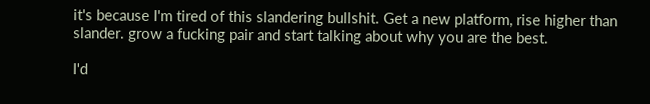it's because I'm tired of this slandering bullshit. Get a new platform, rise higher than slander. grow a fucking pair and start talking about why you are the best.

I'd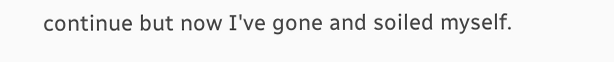continue but now I've gone and soiled myself.